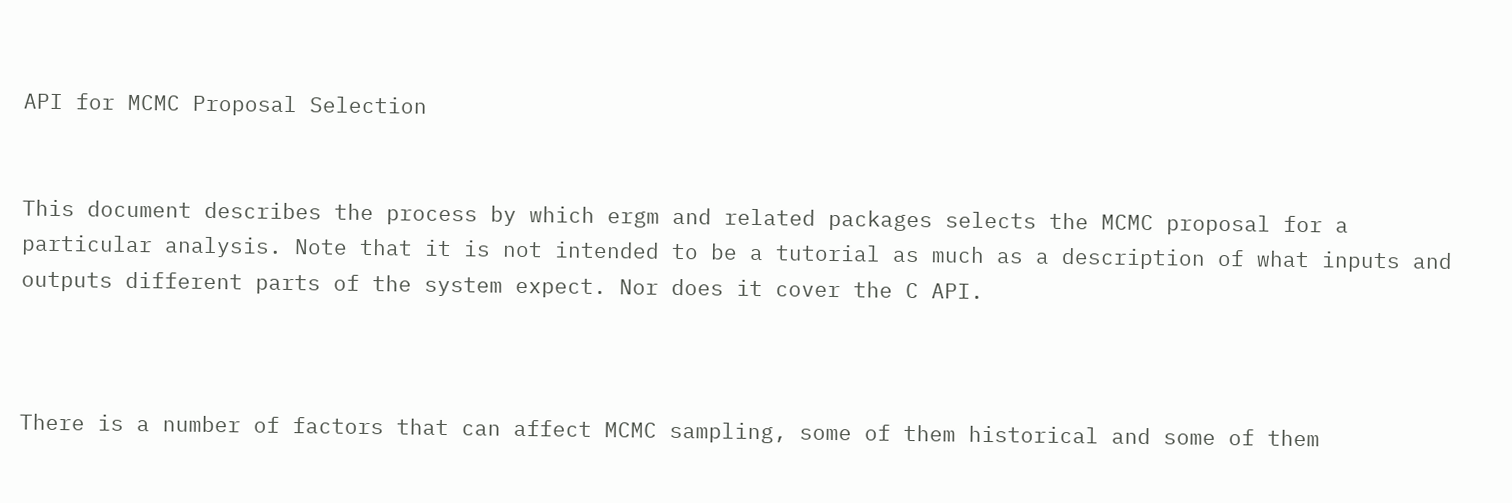API for MCMC Proposal Selection


This document describes the process by which ergm and related packages selects the MCMC proposal for a particular analysis. Note that it is not intended to be a tutorial as much as a description of what inputs and outputs different parts of the system expect. Nor does it cover the C API.



There is a number of factors that can affect MCMC sampling, some of them historical and some of them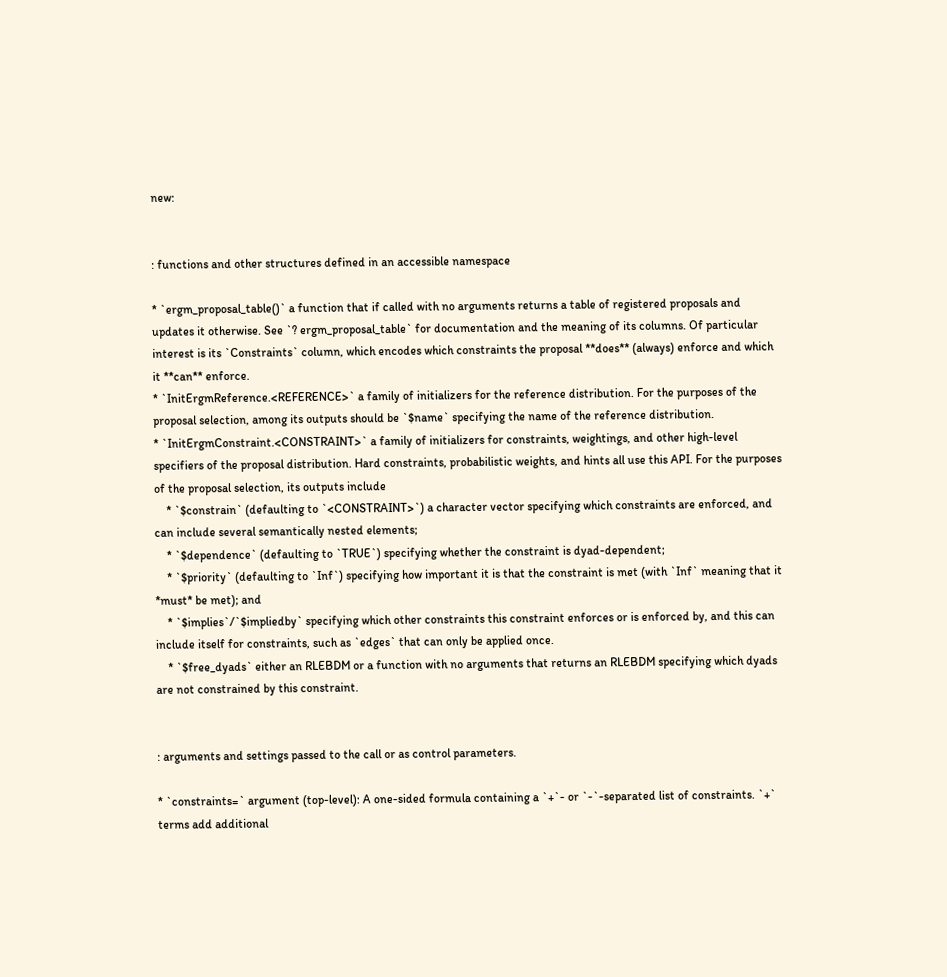new:


: functions and other structures defined in an accessible namespace

* `ergm_proposal_table()` a function that if called with no arguments returns a table of registered proposals and updates it otherwise. See `? ergm_proposal_table` for documentation and the meaning of its columns. Of particular interest is its `Constraints` column, which encodes which constraints the proposal **does** (always) enforce and which it **can** enforce.
* `InitErgmReference.<REFERENCE>` a family of initializers for the reference distribution. For the purposes of the proposal selection, among its outputs should be `$name` specifying the name of the reference distribution.
* `InitErgmConstraint.<CONSTRAINT>` a family of initializers for constraints, weightings, and other high-level specifiers of the proposal distribution. Hard constraints, probabilistic weights, and hints all use this API. For the purposes of the proposal selection, its outputs include
    * `$constrain` (defaulting to `<CONSTRAINT>`) a character vector specifying which constraints are enforced, and can include several semantically nested elements;
    * `$dependence` (defaulting to `TRUE`) specifying whether the constraint is dyad-dependent;
    * `$priority` (defaulting to `Inf`) specifying how important it is that the constraint is met (with `Inf` meaning that it *must* be met); and
    * `$implies`/`$impliedby` specifying which other constraints this constraint enforces or is enforced by, and this can include itself for constraints, such as `edges` that can only be applied once.
    * `$free_dyads` either an RLEBDM or a function with no arguments that returns an RLEBDM specifying which dyads are not constrained by this constraint.


: arguments and settings passed to the call or as control parameters.

* `constraints=` argument (top-level): A one-sided formula containing a `+`- or `-`-separated list of constraints. `+` terms add additional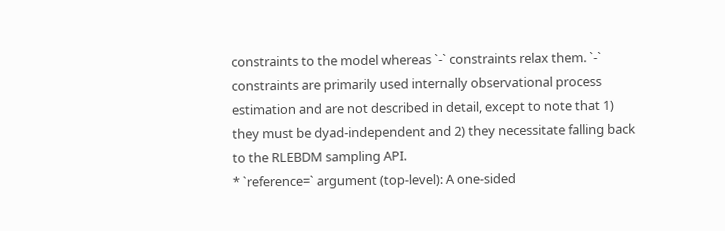constraints to the model whereas `-` constraints relax them. `-` constraints are primarily used internally observational process estimation and are not described in detail, except to note that 1) they must be dyad-independent and 2) they necessitate falling back to the RLEBDM sampling API.
* `reference=` argument (top-level): A one-sided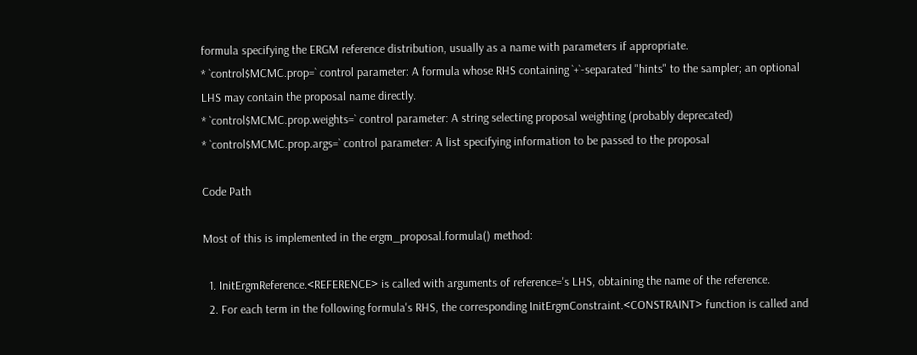formula specifying the ERGM reference distribution, usually as a name with parameters if appropriate.
* `control$MCMC.prop=` control parameter: A formula whose RHS containing `+`-separated "hints" to the sampler; an optional LHS may contain the proposal name directly.
* `control$MCMC.prop.weights=` control parameter: A string selecting proposal weighting (probably deprecated)
* `control$MCMC.prop.args=` control parameter: A list specifying information to be passed to the proposal

Code Path

Most of this is implemented in the ergm_proposal.formula() method:

  1. InitErgmReference.<REFERENCE> is called with arguments of reference='s LHS, obtaining the name of the reference.
  2. For each term in the following formula's RHS, the corresponding InitErgmConstraint.<CONSTRAINT> function is called and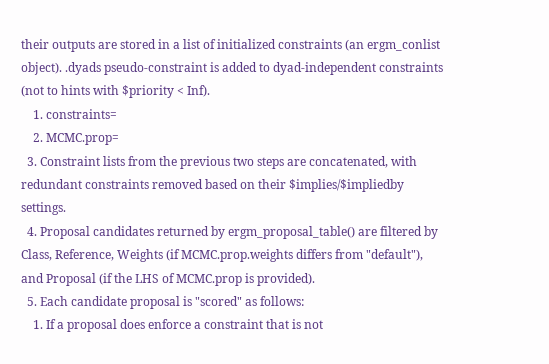their outputs are stored in a list of initialized constraints (an ergm_conlist object). .dyads pseudo-constraint is added to dyad-independent constraints (not to hints with $priority < Inf).
    1. constraints=
    2. MCMC.prop=
  3. Constraint lists from the previous two steps are concatenated, with redundant constraints removed based on their $implies/$impliedby settings.
  4. Proposal candidates returned by ergm_proposal_table() are filtered by Class, Reference, Weights (if MCMC.prop.weights differs from "default"), and Proposal (if the LHS of MCMC.prop is provided).
  5. Each candidate proposal is "scored" as follows:
    1. If a proposal does enforce a constraint that is not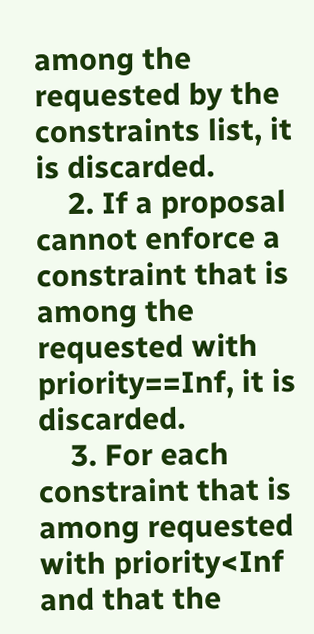among the requested by the constraints list, it is discarded.
    2. If a proposal cannot enforce a constraint that is among the requested with priority==Inf, it is discarded.
    3. For each constraint that is among requested with priority<Inf and that the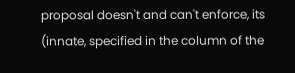proposal doesn't and can't enforce, its (innate, specified in the column of the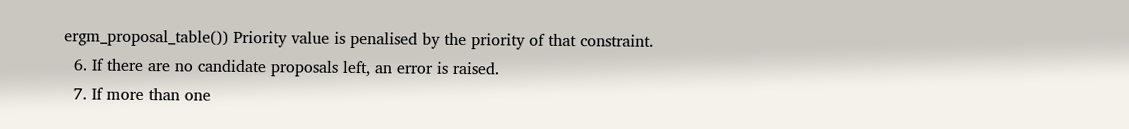ergm_proposal_table()) Priority value is penalised by the priority of that constraint.
  6. If there are no candidate proposals left, an error is raised.
  7. If more than one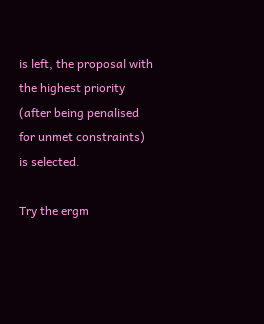is left, the proposal with the highest priority (after being penalised for unmet constraints) is selected.

Try the ergm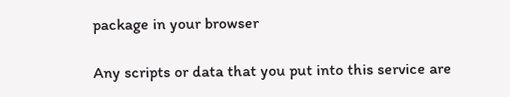package in your browser

Any scripts or data that you put into this service are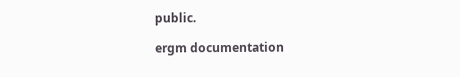public.

ergm documentation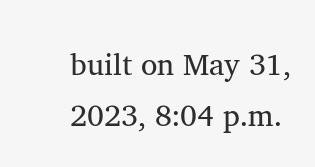built on May 31, 2023, 8:04 p.m.